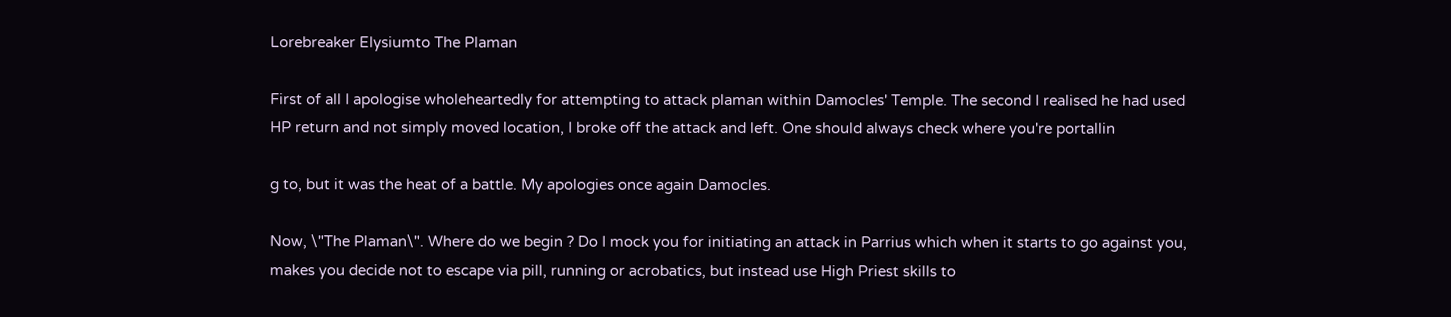Lorebreaker Elysiumto The Plaman

First of all I apologise wholeheartedly for attempting to attack plaman within Damocles' Temple. The second I realised he had used HP return and not simply moved location, I broke off the attack and left. One should always check where you're portallin

g to, but it was the heat of a battle. My apologies once again Damocles.

Now, \"The Plaman\". Where do we begin ? Do I mock you for initiating an attack in Parrius which when it starts to go against you, makes you decide not to escape via pill, running or acrobatics, but instead use High Priest skills to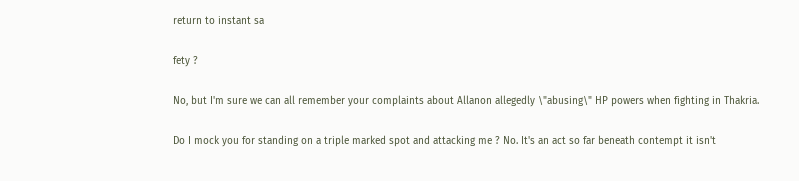return to instant sa

fety ?

No, but I'm sure we can all remember your complaints about Allanon allegedly \"abusing\" HP powers when fighting in Thakria.

Do I mock you for standing on a triple marked spot and attacking me ? No. It's an act so far beneath contempt it isn't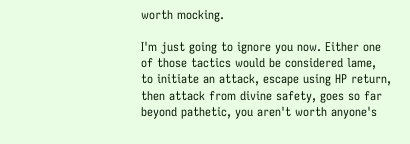worth mocking.

I'm just going to ignore you now. Either one of those tactics would be considered lame, to initiate an attack, escape using HP return, then attack from divine safety, goes so far beyond pathetic, you aren't worth anyone's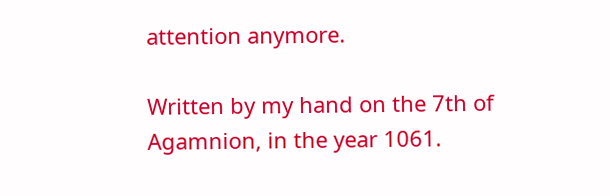attention anymore.

Written by my hand on the 7th of Agamnion, in the year 1061.